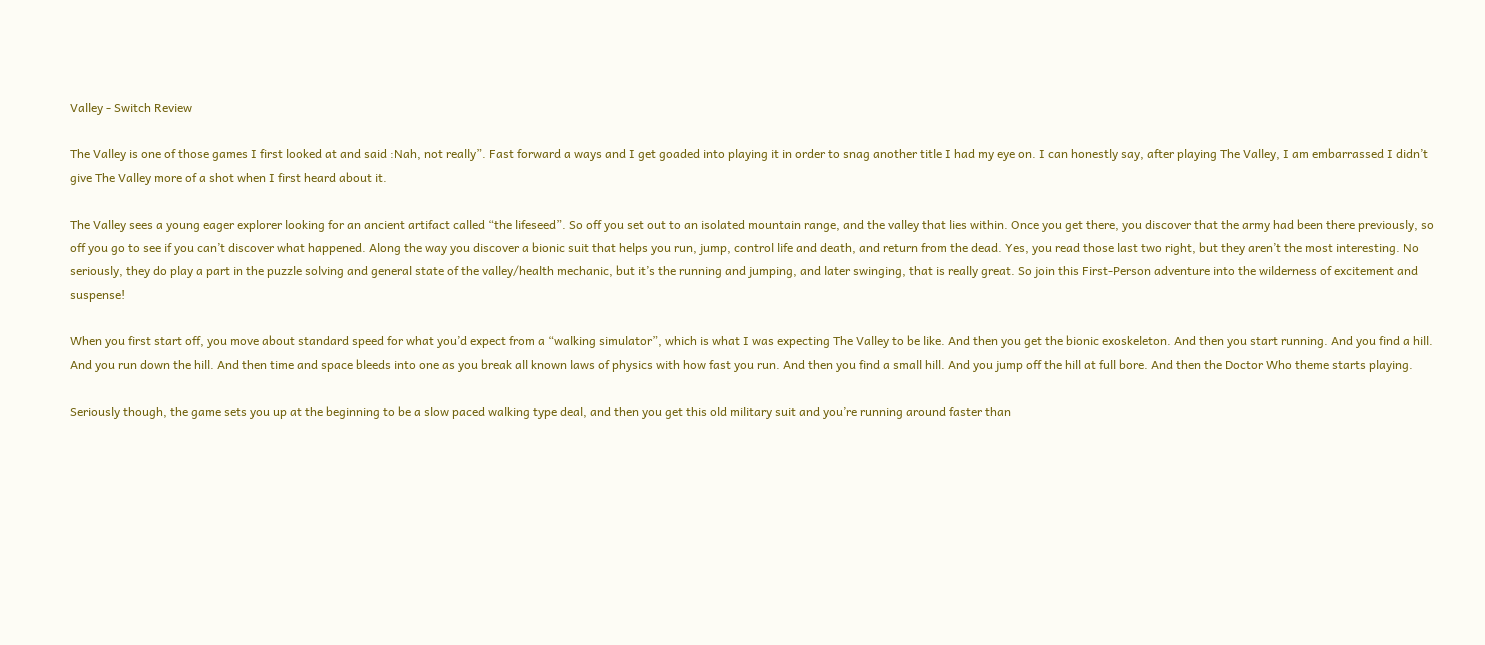Valley - Switch Review

The Valley is one of those games I first looked at and said :Nah, not really”. Fast forward a ways and I get goaded into playing it in order to snag another title I had my eye on. I can honestly say, after playing The Valley, I am embarrassed I didn’t give The Valley more of a shot when I first heard about it.

The Valley sees a young eager explorer looking for an ancient artifact called “the lifeseed”. So off you set out to an isolated mountain range, and the valley that lies within. Once you get there, you discover that the army had been there previously, so off you go to see if you can’t discover what happened. Along the way you discover a bionic suit that helps you run, jump, control life and death, and return from the dead. Yes, you read those last two right, but they aren’t the most interesting. No seriously, they do play a part in the puzzle solving and general state of the valley/health mechanic, but it’s the running and jumping, and later swinging, that is really great. So join this First-Person adventure into the wilderness of excitement and suspense!

When you first start off, you move about standard speed for what you’d expect from a “walking simulator”, which is what I was expecting The Valley to be like. And then you get the bionic exoskeleton. And then you start running. And you find a hill. And you run down the hill. And then time and space bleeds into one as you break all known laws of physics with how fast you run. And then you find a small hill. And you jump off the hill at full bore. And then the Doctor Who theme starts playing.

Seriously though, the game sets you up at the beginning to be a slow paced walking type deal, and then you get this old military suit and you’re running around faster than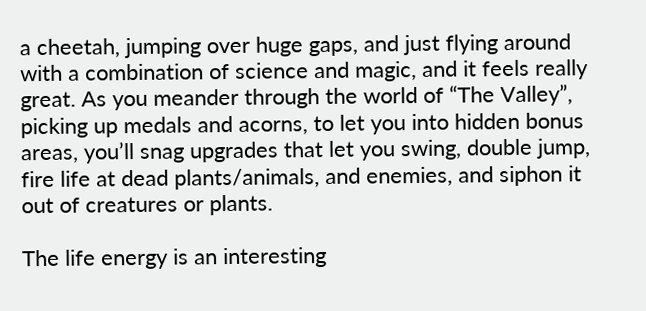a cheetah, jumping over huge gaps, and just flying around with a combination of science and magic, and it feels really great. As you meander through the world of “The Valley”, picking up medals and acorns, to let you into hidden bonus areas, you’ll snag upgrades that let you swing, double jump, fire life at dead plants/animals, and enemies, and siphon it out of creatures or plants.

The life energy is an interesting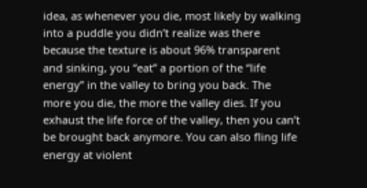idea, as whenever you die, most likely by walking into a puddle you didn’t realize was there because the texture is about 96% transparent and sinking, you “eat” a portion of the “life energy” in the valley to bring you back. The more you die, the more the valley dies. If you exhaust the life force of the valley, then you can’t be brought back anymore. You can also fling life energy at violent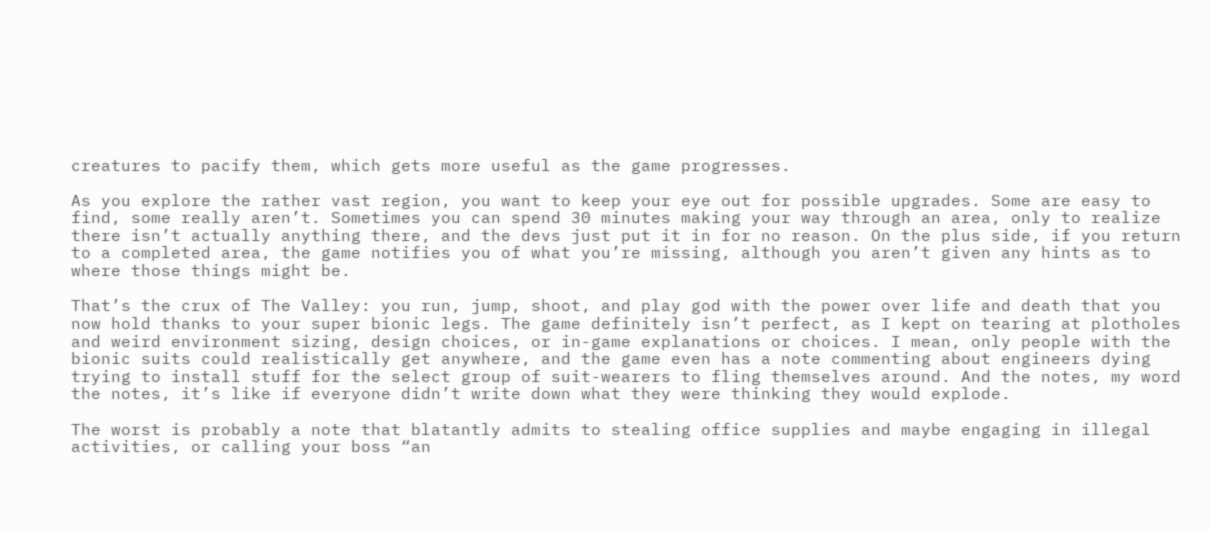creatures to pacify them, which gets more useful as the game progresses.

As you explore the rather vast region, you want to keep your eye out for possible upgrades. Some are easy to find, some really aren’t. Sometimes you can spend 30 minutes making your way through an area, only to realize there isn’t actually anything there, and the devs just put it in for no reason. On the plus side, if you return to a completed area, the game notifies you of what you’re missing, although you aren’t given any hints as to where those things might be.

That’s the crux of The Valley: you run, jump, shoot, and play god with the power over life and death that you now hold thanks to your super bionic legs. The game definitely isn’t perfect, as I kept on tearing at plotholes and weird environment sizing, design choices, or in-game explanations or choices. I mean, only people with the bionic suits could realistically get anywhere, and the game even has a note commenting about engineers dying trying to install stuff for the select group of suit-wearers to fling themselves around. And the notes, my word the notes, it’s like if everyone didn’t write down what they were thinking they would explode.

The worst is probably a note that blatantly admits to stealing office supplies and maybe engaging in illegal activities, or calling your boss “an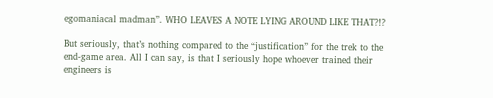egomaniacal madman”. WHO LEAVES A NOTE LYING AROUND LIKE THAT?!?

But seriously, that’s nothing compared to the “justification” for the trek to the end-game area. All I can say, is that I seriously hope whoever trained their engineers is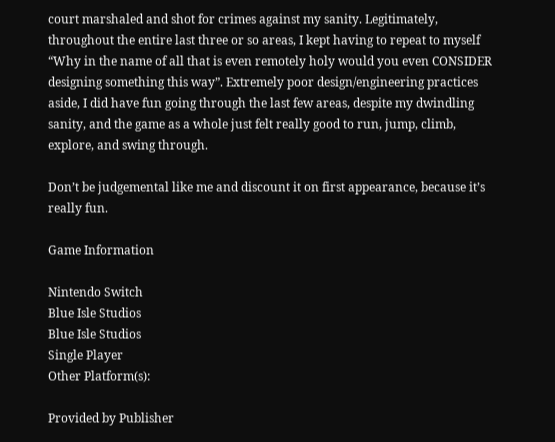court marshaled and shot for crimes against my sanity. Legitimately, throughout the entire last three or so areas, I kept having to repeat to myself “Why in the name of all that is even remotely holy would you even CONSIDER designing something this way”. Extremely poor design/engineering practices aside, I did have fun going through the last few areas, despite my dwindling sanity, and the game as a whole just felt really good to run, jump, climb, explore, and swing through.

Don’t be judgemental like me and discount it on first appearance, because it’s really fun.

Game Information

Nintendo Switch
Blue Isle Studios
Blue Isle Studios
Single Player
Other Platform(s):

Provided by Publisher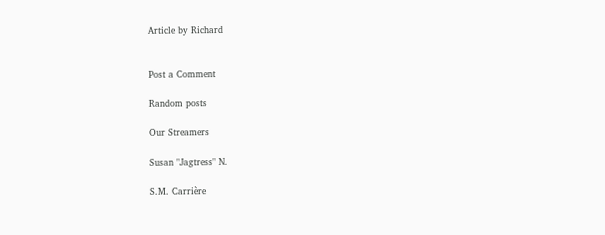Article by Richard


Post a Comment

Random posts

Our Streamers

Susan "Jagtress" N.

S.M. Carrière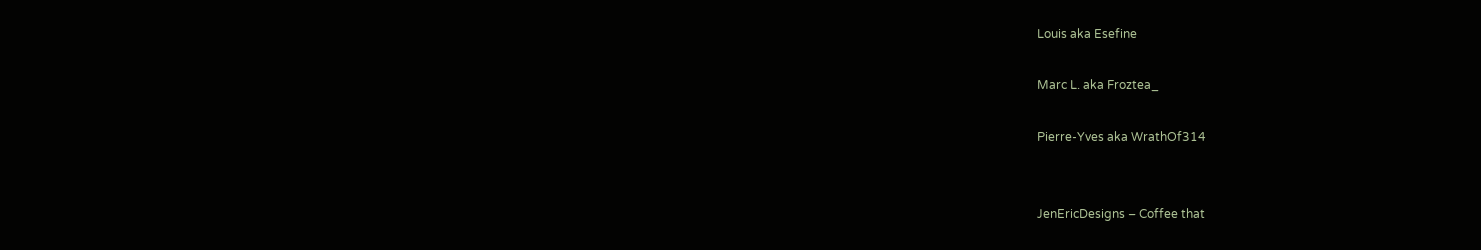Louis aka Esefine

Marc L. aka Froztea_

Pierre-Yves aka WrathOf314


JenEricDesigns – Coffee that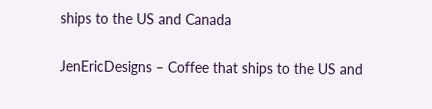ships to the US and Canada

JenEricDesigns – Coffee that ships to the US and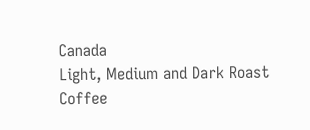Canada
Light, Medium and Dark Roast Coffee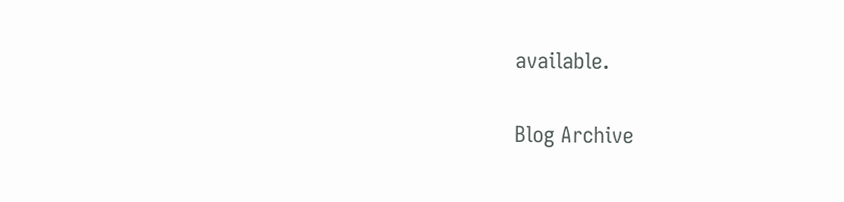available.

Blog Archive